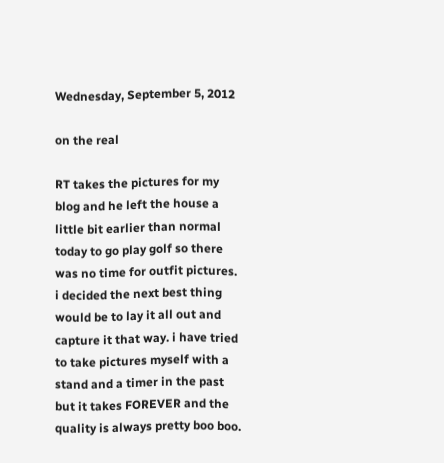Wednesday, September 5, 2012

on the real

RT takes the pictures for my blog and he left the house a little bit earlier than normal today to go play golf so there was no time for outfit pictures. i decided the next best thing would be to lay it all out and capture it that way. i have tried to take pictures myself with a stand and a timer in the past but it takes FOREVER and the quality is always pretty boo boo.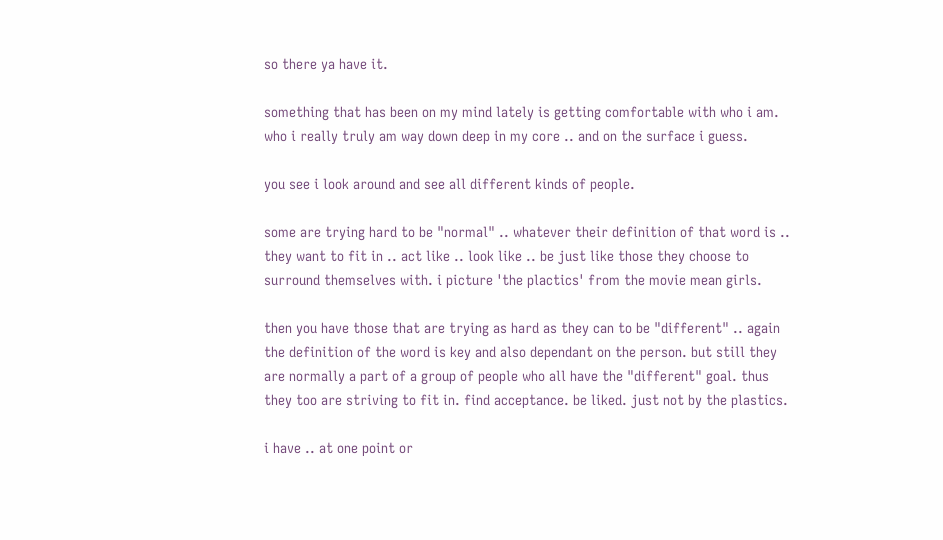so there ya have it.

something that has been on my mind lately is getting comfortable with who i am. who i really truly am way down deep in my core .. and on the surface i guess.

you see i look around and see all different kinds of people.

some are trying hard to be "normal" .. whatever their definition of that word is .. they want to fit in .. act like .. look like .. be just like those they choose to surround themselves with. i picture 'the plactics' from the movie mean girls.

then you have those that are trying as hard as they can to be "different" .. again the definition of the word is key and also dependant on the person. but still they are normally a part of a group of people who all have the "different" goal. thus they too are striving to fit in. find acceptance. be liked. just not by the plastics.

i have .. at one point or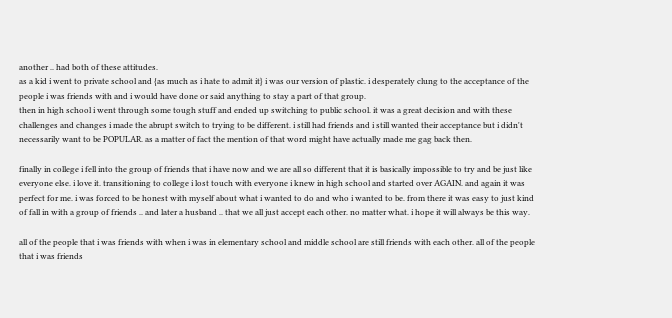another .. had both of these attitudes.
as a kid i went to private school and {as much as i hate to admit it} i was our version of plastic. i desperately clung to the acceptance of the people i was friends with and i would have done or said anything to stay a part of that group.
then in high school i went through some tough stuff and ended up switching to public school. it was a great decision and with these challenges and changes i made the abrupt switch to trying to be different. i still had friends and i still wanted their acceptance but i didn't necessarily want to be POPULAR. as a matter of fact the mention of that word might have actually made me gag back then.

finally in college i fell into the group of friends that i have now and we are all so different that it is basically impossible to try and be just like everyone else. i love it. transitioning to college i lost touch with everyone i knew in high school and started over AGAIN. and again it was perfect for me. i was forced to be honest with myself about what i wanted to do and who i wanted to be. from there it was easy to just kind of fall in with a group of friends .. and later a husband .. that we all just accept each other. no matter what. i hope it will always be this way.

all of the people that i was friends with when i was in elementary school and middle school are still friends with each other. all of the people that i was friends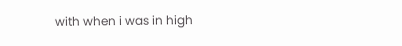with when i was in high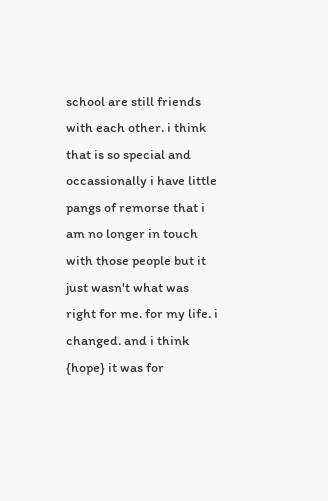school are still friends with each other. i think that is so special and occassionally i have little pangs of remorse that i am no longer in touch with those people but it just wasn't what was right for me. for my life. i changed. and i think {hope} it was for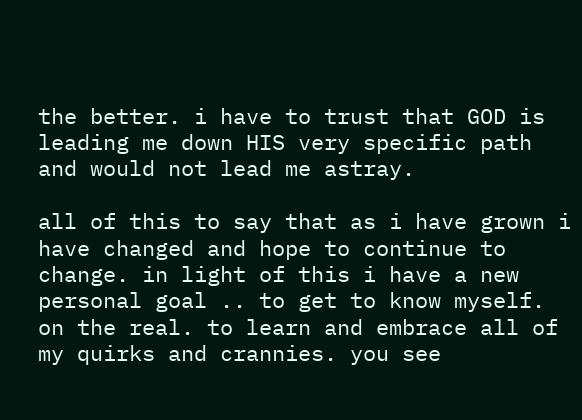the better. i have to trust that GOD is leading me down HIS very specific path and would not lead me astray.

all of this to say that as i have grown i have changed and hope to continue to change. in light of this i have a new personal goal .. to get to know myself. on the real. to learn and embrace all of my quirks and crannies. you see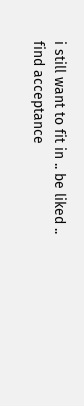i still want to fit in .. be liked .. find acceptance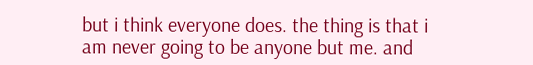but i think everyone does. the thing is that i am never going to be anyone but me. and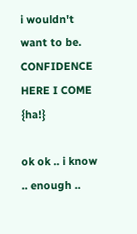i wouldn't want to be. CONFIDENCE HERE I COME {ha!}

ok ok .. i know .. enough ..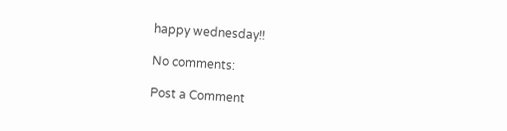happy wednesday!!

No comments:

Post a Comment